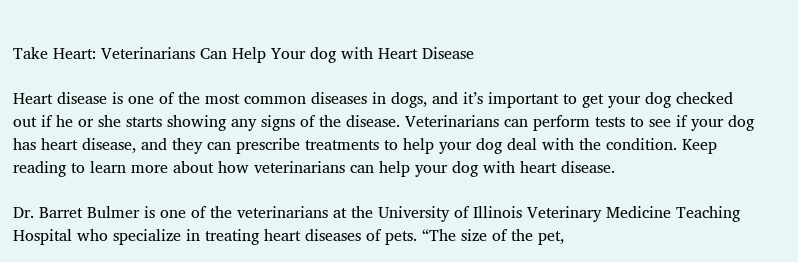Take Heart: Veterinarians Can Help Your dog with Heart Disease

Heart disease is one of the most common diseases in dogs, and it’s important to get your dog checked out if he or she starts showing any signs of the disease. Veterinarians can perform tests to see if your dog has heart disease, and they can prescribe treatments to help your dog deal with the condition. Keep reading to learn more about how veterinarians can help your dog with heart disease.

Dr. Barret Bulmer is one of the veterinarians at the University of Illinois Veterinary Medicine Teaching Hospital who specialize in treating heart diseases of pets. “The size of the pet,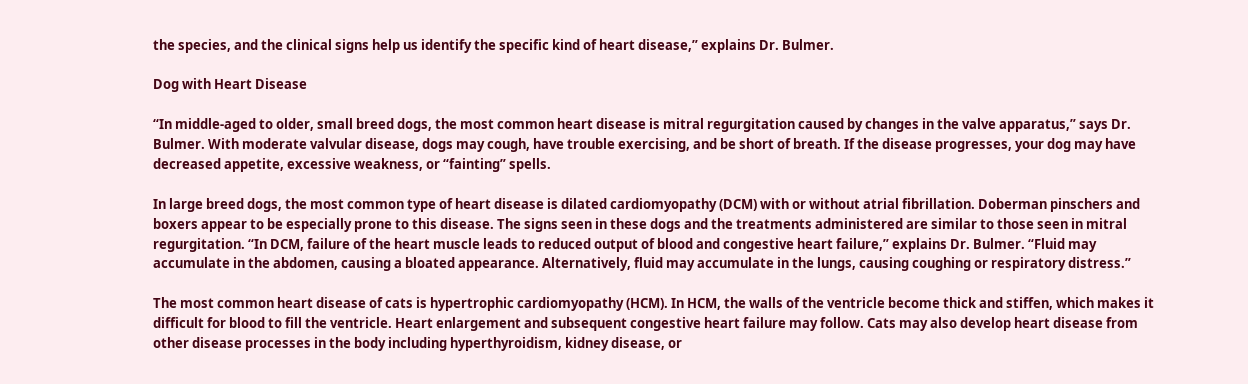the species, and the clinical signs help us identify the specific kind of heart disease,” explains Dr. Bulmer.

Dog with Heart Disease

“In middle-aged to older, small breed dogs, the most common heart disease is mitral regurgitation caused by changes in the valve apparatus,” says Dr. Bulmer. With moderate valvular disease, dogs may cough, have trouble exercising, and be short of breath. If the disease progresses, your dog may have decreased appetite, excessive weakness, or “fainting” spells.

In large breed dogs, the most common type of heart disease is dilated cardiomyopathy (DCM) with or without atrial fibrillation. Doberman pinschers and boxers appear to be especially prone to this disease. The signs seen in these dogs and the treatments administered are similar to those seen in mitral regurgitation. “In DCM, failure of the heart muscle leads to reduced output of blood and congestive heart failure,” explains Dr. Bulmer. “Fluid may accumulate in the abdomen, causing a bloated appearance. Alternatively, fluid may accumulate in the lungs, causing coughing or respiratory distress.”

The most common heart disease of cats is hypertrophic cardiomyopathy (HCM). In HCM, the walls of the ventricle become thick and stiffen, which makes it difficult for blood to fill the ventricle. Heart enlargement and subsequent congestive heart failure may follow. Cats may also develop heart disease from other disease processes in the body including hyperthyroidism, kidney disease, or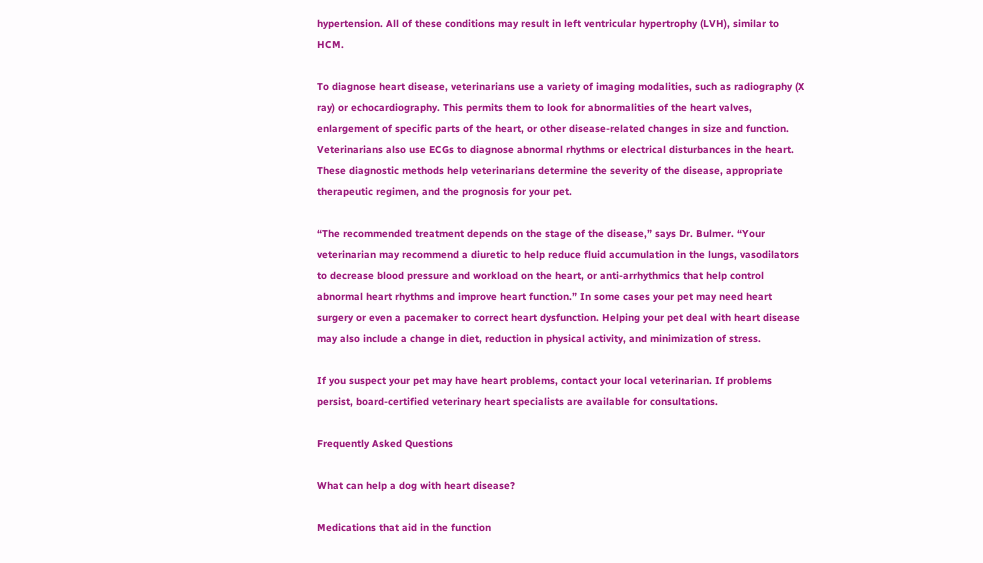hypertension. All of these conditions may result in left ventricular hypertrophy (LVH), similar to HCM.

To diagnose heart disease, veterinarians use a variety of imaging modalities, such as radiography (X ray) or echocardiography. This permits them to look for abnormalities of the heart valves, enlargement of specific parts of the heart, or other disease-related changes in size and function. Veterinarians also use ECGs to diagnose abnormal rhythms or electrical disturbances in the heart. These diagnostic methods help veterinarians determine the severity of the disease, appropriate therapeutic regimen, and the prognosis for your pet.

“The recommended treatment depends on the stage of the disease,” says Dr. Bulmer. “Your veterinarian may recommend a diuretic to help reduce fluid accumulation in the lungs, vasodilators to decrease blood pressure and workload on the heart, or anti-arrhythmics that help control abnormal heart rhythms and improve heart function.” In some cases your pet may need heart surgery or even a pacemaker to correct heart dysfunction. Helping your pet deal with heart disease may also include a change in diet, reduction in physical activity, and minimization of stress.

If you suspect your pet may have heart problems, contact your local veterinarian. If problems persist, board-certified veterinary heart specialists are available for consultations.

Frequently Asked Questions

What can help a dog with heart disease?

Medications that aid in the function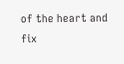of the heart and fix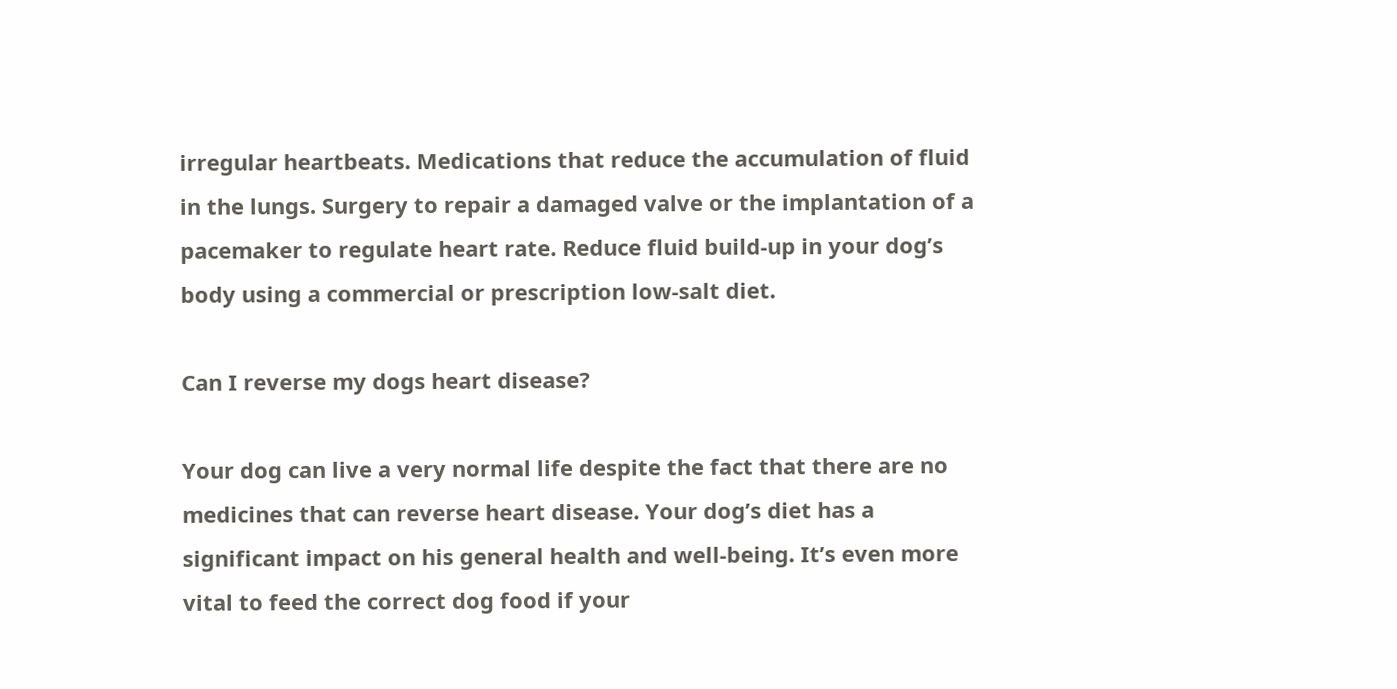irregular heartbeats. Medications that reduce the accumulation of fluid in the lungs. Surgery to repair a damaged valve or the implantation of a pacemaker to regulate heart rate. Reduce fluid build-up in your dog’s body using a commercial or prescription low-salt diet.

Can I reverse my dogs heart disease?

Your dog can live a very normal life despite the fact that there are no medicines that can reverse heart disease. Your dog’s diet has a significant impact on his general health and well-being. It’s even more vital to feed the correct dog food if your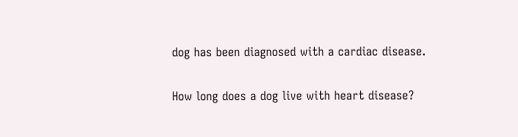dog has been diagnosed with a cardiac disease.

How long does a dog live with heart disease?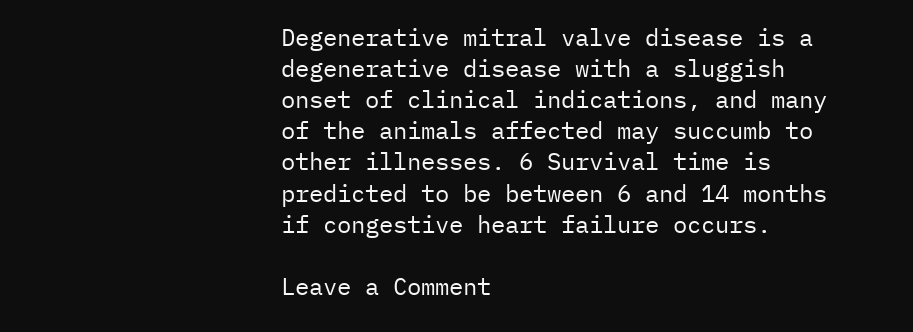Degenerative mitral valve disease is a degenerative disease with a sluggish onset of clinical indications, and many of the animals affected may succumb to other illnesses. 6 Survival time is predicted to be between 6 and 14 months if congestive heart failure occurs.

Leave a Comment